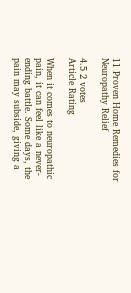11 Proven Home Remedies for Neuropathy Relief

4.5 2 votes
Article Rating

When it comes to neuropathic pain, it can feel like a never-ending battle. Some days, the pain may subside, giving a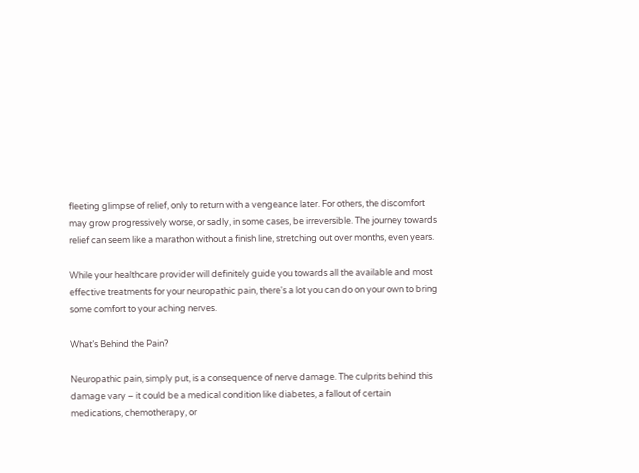fleeting glimpse of relief, only to return with a vengeance later. For others, the discomfort may grow progressively worse, or sadly, in some cases, be irreversible. The journey towards relief can seem like a marathon without a finish line, stretching out over months, even years.

While your healthcare provider will definitely guide you towards all the available and most effective treatments for your neuropathic pain, there's a lot you can do on your own to bring some comfort to your aching nerves.

What’s Behind the Pain?

Neuropathic pain, simply put, is a consequence of nerve damage. The culprits behind this damage vary – it could be a medical condition like diabetes, a fallout of certain medications, chemotherapy, or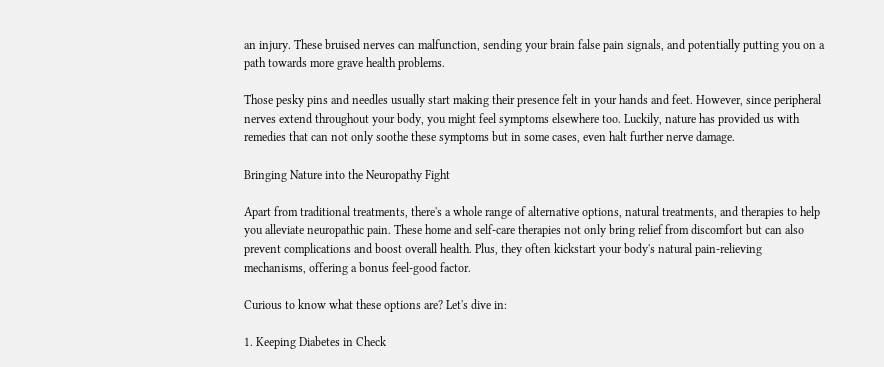an injury. These bruised nerves can malfunction, sending your brain false pain signals, and potentially putting you on a path towards more grave health problems.

Those pesky pins and needles usually start making their presence felt in your hands and feet. However, since peripheral nerves extend throughout your body, you might feel symptoms elsewhere too. Luckily, nature has provided us with remedies that can not only soothe these symptoms but in some cases, even halt further nerve damage.

Bringing Nature into the Neuropathy Fight

Apart from traditional treatments, there's a whole range of alternative options, natural treatments, and therapies to help you alleviate neuropathic pain. These home and self-care therapies not only bring relief from discomfort but can also prevent complications and boost overall health. Plus, they often kickstart your body's natural pain-relieving mechanisms, offering a bonus feel-good factor.

Curious to know what these options are? Let's dive in:

1. Keeping Diabetes in Check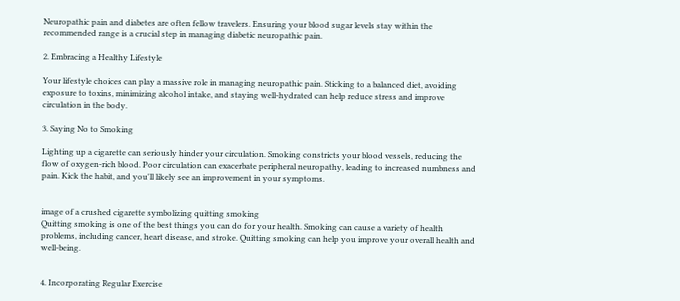Neuropathic pain and diabetes are often fellow travelers. Ensuring your blood sugar levels stay within the recommended range is a crucial step in managing diabetic neuropathic pain.

2. Embracing a Healthy Lifestyle

Your lifestyle choices can play a massive role in managing neuropathic pain. Sticking to a balanced diet, avoiding exposure to toxins, minimizing alcohol intake, and staying well-hydrated can help reduce stress and improve circulation in the body.

3. Saying No to Smoking

Lighting up a cigarette can seriously hinder your circulation. Smoking constricts your blood vessels, reducing the flow of oxygen-rich blood. Poor circulation can exacerbate peripheral neuropathy, leading to increased numbness and pain. Kick the habit, and you'll likely see an improvement in your symptoms.


image of a crushed cigarette symbolizing quitting smoking
Quitting smoking is one of the best things you can do for your health. Smoking can cause a variety of health problems, including cancer, heart disease, and stroke. Quitting smoking can help you improve your overall health and well-being.


4. Incorporating Regular Exercise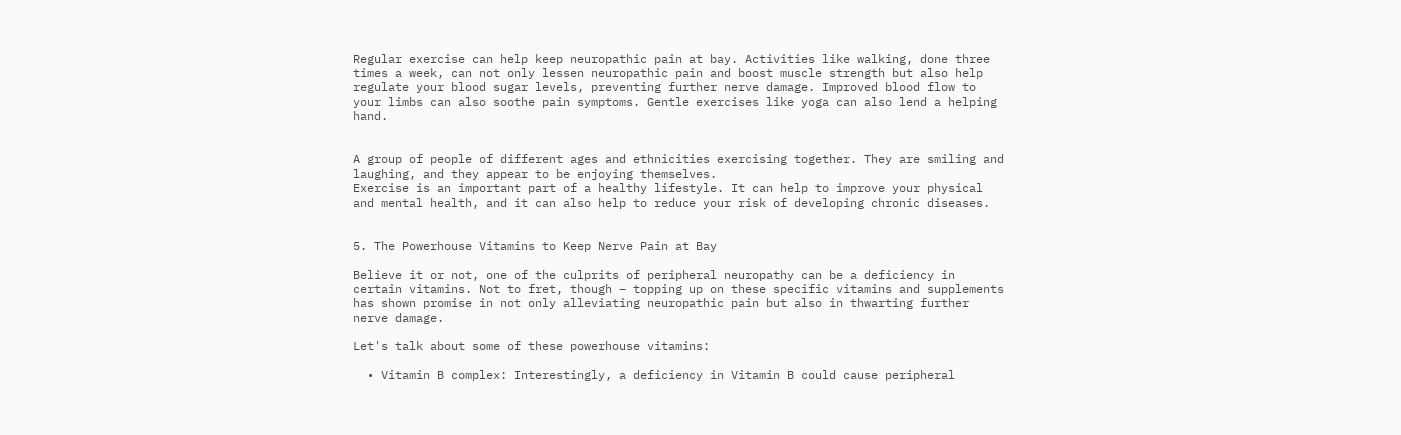Regular exercise can help keep neuropathic pain at bay. Activities like walking, done three times a week, can not only lessen neuropathic pain and boost muscle strength but also help regulate your blood sugar levels, preventing further nerve damage. Improved blood flow to your limbs can also soothe pain symptoms. Gentle exercises like yoga can also lend a helping hand.


A group of people of different ages and ethnicities exercising together. They are smiling and laughing, and they appear to be enjoying themselves.
Exercise is an important part of a healthy lifestyle. It can help to improve your physical and mental health, and it can also help to reduce your risk of developing chronic diseases.


5. The Powerhouse Vitamins to Keep Nerve Pain at Bay

Believe it or not, one of the culprits of peripheral neuropathy can be a deficiency in certain vitamins. Not to fret, though – topping up on these specific vitamins and supplements has shown promise in not only alleviating neuropathic pain but also in thwarting further nerve damage.

Let's talk about some of these powerhouse vitamins:

  • Vitamin B complex: Interestingly, a deficiency in Vitamin B could cause peripheral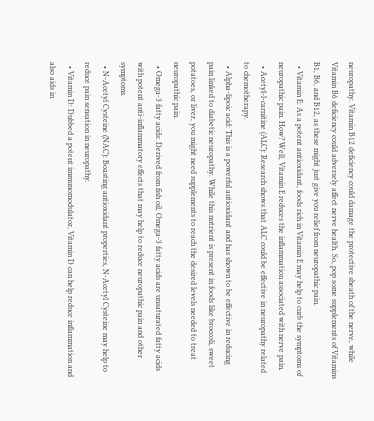neuropathy. Vitamin B12 deficiency could damage the protective sheath of the nerve, while Vitamin B6 deficiency could adversely affect nerve health. So, pop some supplements of Vitamins B1, B6, and B12, as these might just give you relief from neuropathic pain.
  • Vitamin E: As a potent antioxidant, foods rich in Vitamin E may help to curb the symptoms of neuropathic pain. How? Well, Vitamin E reduces the inflammation associated with nerve pain.
  • Acetyl-l-carnitine (ALC): Research shows that ALC could be effective in neuropathy related to chemotherapy.
  • Alpha-lipoic acid: This is a powerful antioxidant and has shown to be effective in reducing pain linked to diabetic neuropathy. While this nutrient is present in foods like broccoli, sweet potatoes, or liver, you might need supplements to reach the desired levels needed to treat neuropathic pain.
  • Omega-3 fatty acids: Derived from fish oil, Omega-3 fatty acids are unsaturated fatty acids with potent anti-inflammatory effects that may help to reduce neuropathic pain and other symptoms.
  • N-Acetyl Cysteine (NAC): Boasting antioxidant properties, N-Acetyl Cysteine may help to reduce pain sensation in neuropathy.
  • Vitamin D: Dubbed a potent immunomodulator, Vitamin D can help reduce inflammation and also aids in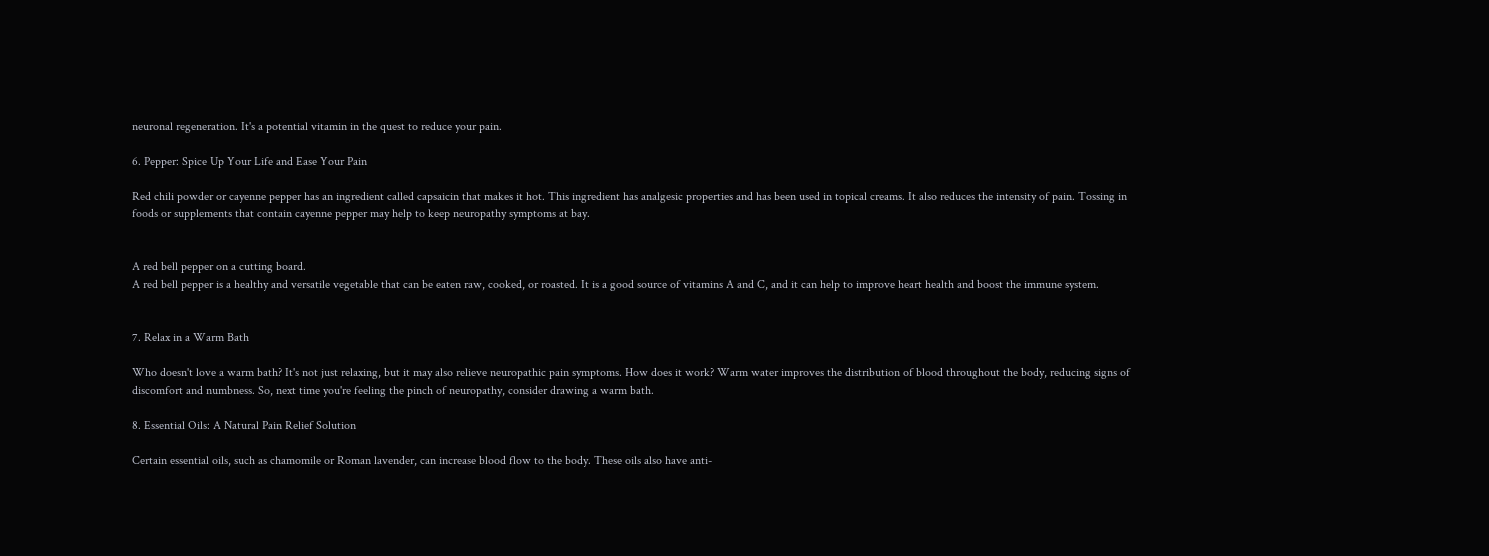neuronal regeneration. It's a potential vitamin in the quest to reduce your pain.

6. Pepper: Spice Up Your Life and Ease Your Pain

Red chili powder or cayenne pepper has an ingredient called capsaicin that makes it hot. This ingredient has analgesic properties and has been used in topical creams. It also reduces the intensity of pain. Tossing in foods or supplements that contain cayenne pepper may help to keep neuropathy symptoms at bay.


A red bell pepper on a cutting board.
A red bell pepper is a healthy and versatile vegetable that can be eaten raw, cooked, or roasted. It is a good source of vitamins A and C, and it can help to improve heart health and boost the immune system.


7. Relax in a Warm Bath

Who doesn't love a warm bath? It's not just relaxing, but it may also relieve neuropathic pain symptoms. How does it work? Warm water improves the distribution of blood throughout the body, reducing signs of discomfort and numbness. So, next time you're feeling the pinch of neuropathy, consider drawing a warm bath.

8. Essential Oils: A Natural Pain Relief Solution

Certain essential oils, such as chamomile or Roman lavender, can increase blood flow to the body. These oils also have anti-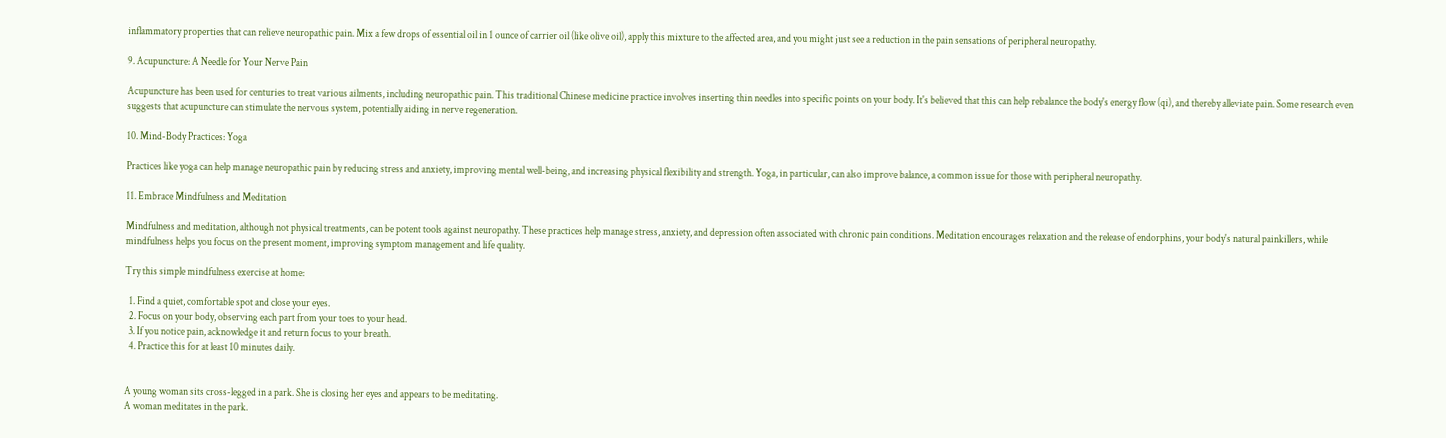inflammatory properties that can relieve neuropathic pain. Mix a few drops of essential oil in 1 ounce of carrier oil (like olive oil), apply this mixture to the affected area, and you might just see a reduction in the pain sensations of peripheral neuropathy.

9. Acupuncture: A Needle for Your Nerve Pain

Acupuncture has been used for centuries to treat various ailments, including neuropathic pain. This traditional Chinese medicine practice involves inserting thin needles into specific points on your body. It's believed that this can help rebalance the body's energy flow (qi), and thereby alleviate pain. Some research even suggests that acupuncture can stimulate the nervous system, potentially aiding in nerve regeneration.

10. Mind-Body Practices: Yoga

Practices like yoga can help manage neuropathic pain by reducing stress and anxiety, improving mental well-being, and increasing physical flexibility and strength. Yoga, in particular, can also improve balance, a common issue for those with peripheral neuropathy.

11. Embrace Mindfulness and Meditation

Mindfulness and meditation, although not physical treatments, can be potent tools against neuropathy. These practices help manage stress, anxiety, and depression often associated with chronic pain conditions. Meditation encourages relaxation and the release of endorphins, your body's natural painkillers, while mindfulness helps you focus on the present moment, improving symptom management and life quality.

Try this simple mindfulness exercise at home:

  1. Find a quiet, comfortable spot and close your eyes.
  2. Focus on your body, observing each part from your toes to your head.
  3. If you notice pain, acknowledge it and return focus to your breath.
  4. Practice this for at least 10 minutes daily.


A young woman sits cross-legged in a park. She is closing her eyes and appears to be meditating.
A woman meditates in the park.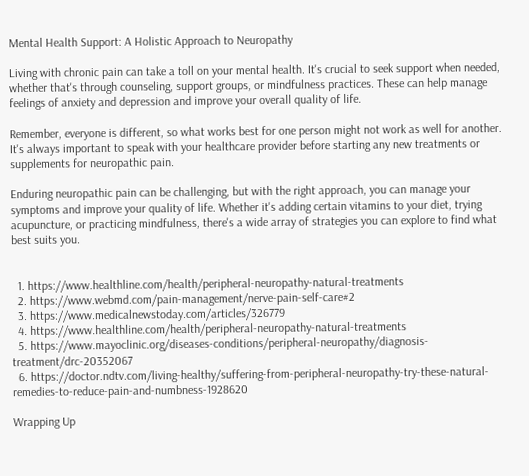Mental Health Support: A Holistic Approach to Neuropathy

Living with chronic pain can take a toll on your mental health. It's crucial to seek support when needed, whether that's through counseling, support groups, or mindfulness practices. These can help manage feelings of anxiety and depression and improve your overall quality of life.

Remember, everyone is different, so what works best for one person might not work as well for another. It's always important to speak with your healthcare provider before starting any new treatments or supplements for neuropathic pain.

Enduring neuropathic pain can be challenging, but with the right approach, you can manage your symptoms and improve your quality of life. Whether it's adding certain vitamins to your diet, trying acupuncture, or practicing mindfulness, there's a wide array of strategies you can explore to find what best suits you.


  1. https://www.healthline.com/health/peripheral-neuropathy-natural-treatments
  2. https://www.webmd.com/pain-management/nerve-pain-self-care#2
  3. https://www.medicalnewstoday.com/articles/326779
  4. https://www.healthline.com/health/peripheral-neuropathy-natural-treatments
  5. https://www.mayoclinic.org/diseases-conditions/peripheral-neuropathy/diagnosis-treatment/drc-20352067
  6. https://doctor.ndtv.com/living-healthy/suffering-from-peripheral-neuropathy-try-these-natural-remedies-to-reduce-pain-and-numbness-1928620

Wrapping Up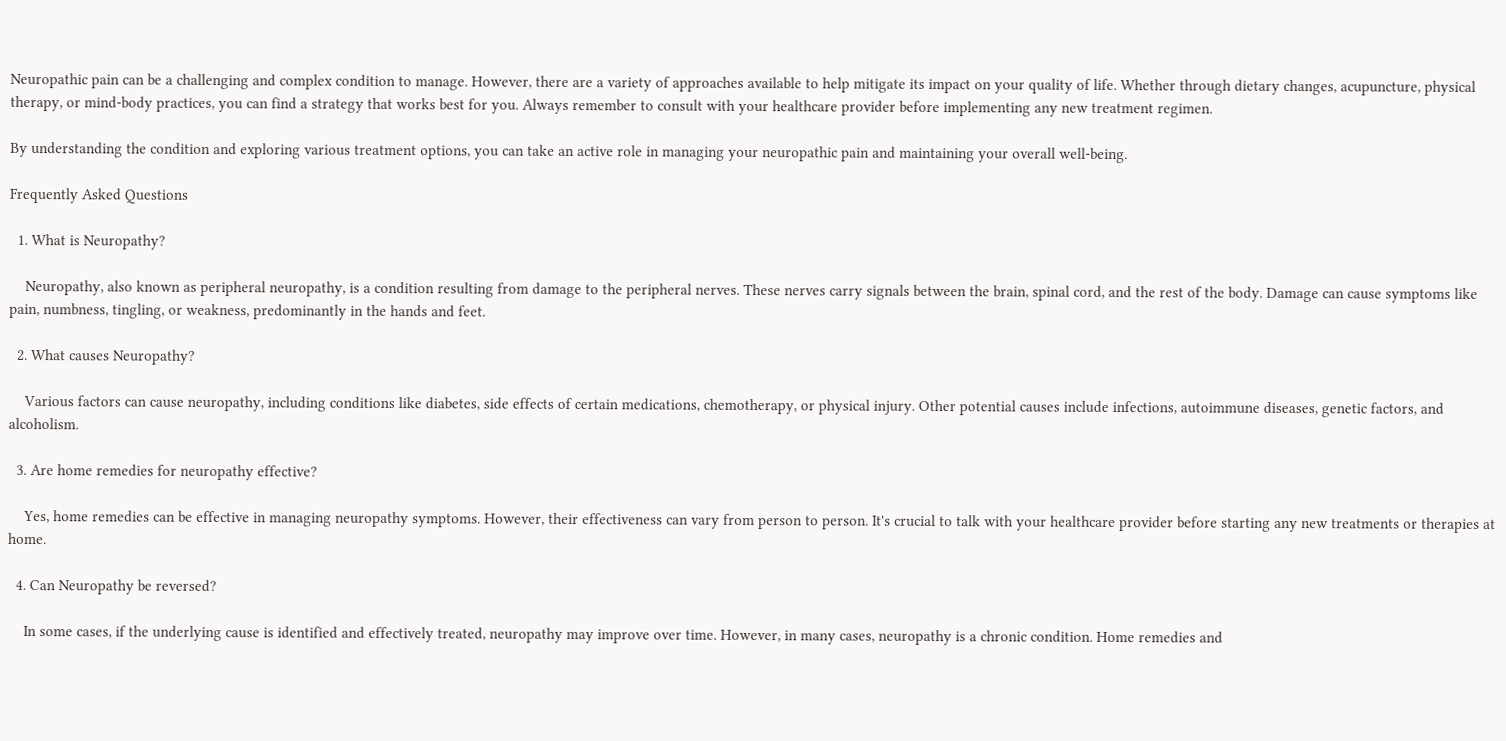Neuropathic pain can be a challenging and complex condition to manage. However, there are a variety of approaches available to help mitigate its impact on your quality of life. Whether through dietary changes, acupuncture, physical therapy, or mind-body practices, you can find a strategy that works best for you. Always remember to consult with your healthcare provider before implementing any new treatment regimen.

By understanding the condition and exploring various treatment options, you can take an active role in managing your neuropathic pain and maintaining your overall well-being.

Frequently Asked Questions

  1. What is Neuropathy?

    Neuropathy, also known as peripheral neuropathy, is a condition resulting from damage to the peripheral nerves. These nerves carry signals between the brain, spinal cord, and the rest of the body. Damage can cause symptoms like pain, numbness, tingling, or weakness, predominantly in the hands and feet.

  2. What causes Neuropathy?

    Various factors can cause neuropathy, including conditions like diabetes, side effects of certain medications, chemotherapy, or physical injury. Other potential causes include infections, autoimmune diseases, genetic factors, and alcoholism.

  3. Are home remedies for neuropathy effective?

    Yes, home remedies can be effective in managing neuropathy symptoms. However, their effectiveness can vary from person to person. It's crucial to talk with your healthcare provider before starting any new treatments or therapies at home.

  4. Can Neuropathy be reversed?

    In some cases, if the underlying cause is identified and effectively treated, neuropathy may improve over time. However, in many cases, neuropathy is a chronic condition. Home remedies and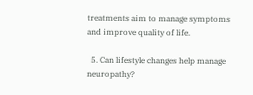treatments aim to manage symptoms and improve quality of life.

  5. Can lifestyle changes help manage neuropathy?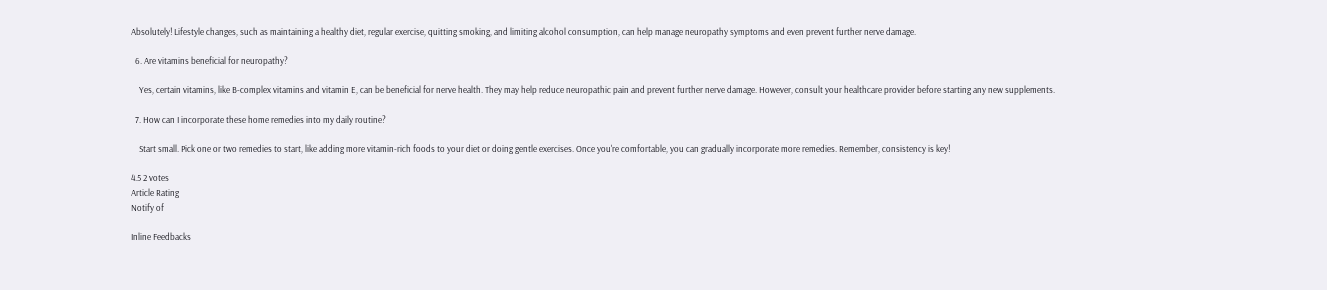Absolutely! Lifestyle changes, such as maintaining a healthy diet, regular exercise, quitting smoking, and limiting alcohol consumption, can help manage neuropathy symptoms and even prevent further nerve damage.

  6. Are vitamins beneficial for neuropathy?

    Yes, certain vitamins, like B-complex vitamins and vitamin E, can be beneficial for nerve health. They may help reduce neuropathic pain and prevent further nerve damage. However, consult your healthcare provider before starting any new supplements.

  7. How can I incorporate these home remedies into my daily routine?

    Start small. Pick one or two remedies to start, like adding more vitamin-rich foods to your diet or doing gentle exercises. Once you're comfortable, you can gradually incorporate more remedies. Remember, consistency is key!

4.5 2 votes
Article Rating
Notify of

Inline Feedbacks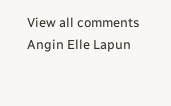View all comments
Angin Elle Lapun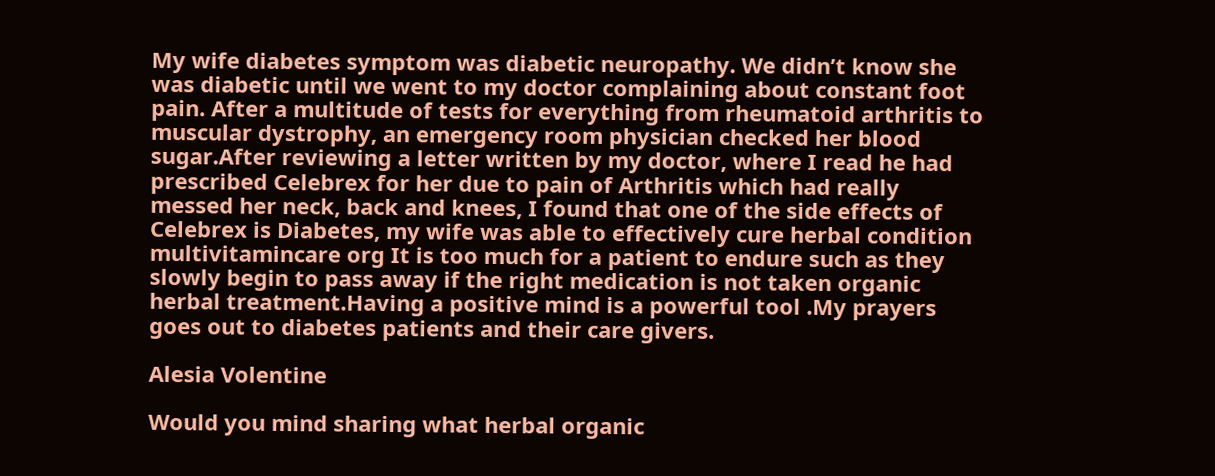My wife diabetes symptom was diabetic neuropathy. We didn’t know she was diabetic until we went to my doctor complaining about constant foot pain. After a multitude of tests for everything from rheumatoid arthritis to muscular dystrophy, an emergency room physician checked her blood sugar.After reviewing a letter written by my doctor, where I read he had prescribed Celebrex for her due to pain of Arthritis which had really messed her neck, back and knees, I found that one of the side effects of Celebrex is Diabetes, my wife was able to effectively cure herbal condition multivitamincare org It is too much for a patient to endure such as they slowly begin to pass away if the right medication is not taken organic herbal treatment.Having a positive mind is a powerful tool .My prayers goes out to diabetes patients and their care givers.

Alesia Volentine

Would you mind sharing what herbal organic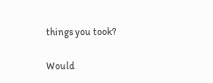things you took?

Would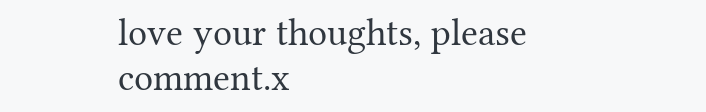love your thoughts, please comment.x